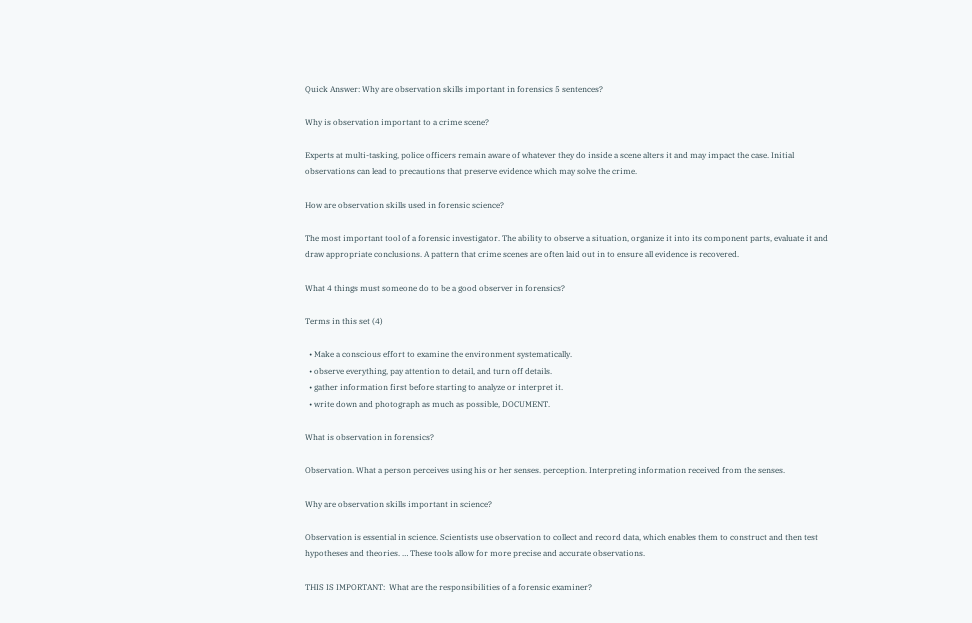Quick Answer: Why are observation skills important in forensics 5 sentences?

Why is observation important to a crime scene?

Experts at multi-tasking, police officers remain aware of whatever they do inside a scene alters it and may impact the case. Initial observations can lead to precautions that preserve evidence which may solve the crime.

How are observation skills used in forensic science?

The most important tool of a forensic investigator. The ability to observe a situation, organize it into its component parts, evaluate it and draw appropriate conclusions. A pattern that crime scenes are often laid out in to ensure all evidence is recovered.

What 4 things must someone do to be a good observer in forensics?

Terms in this set (4)

  • Make a conscious effort to examine the environment systematically.
  • observe everything, pay attention to detail, and turn off details.
  • gather information first before starting to analyze or interpret it.
  • write down and photograph as much as possible, DOCUMENT.

What is observation in forensics?

Observation. What a person perceives using his or her senses. perception. Interpreting information received from the senses.

Why are observation skills important in science?

Observation is essential in science. Scientists use observation to collect and record data, which enables them to construct and then test hypotheses and theories. … These tools allow for more precise and accurate observations.

THIS IS IMPORTANT:  What are the responsibilities of a forensic examiner?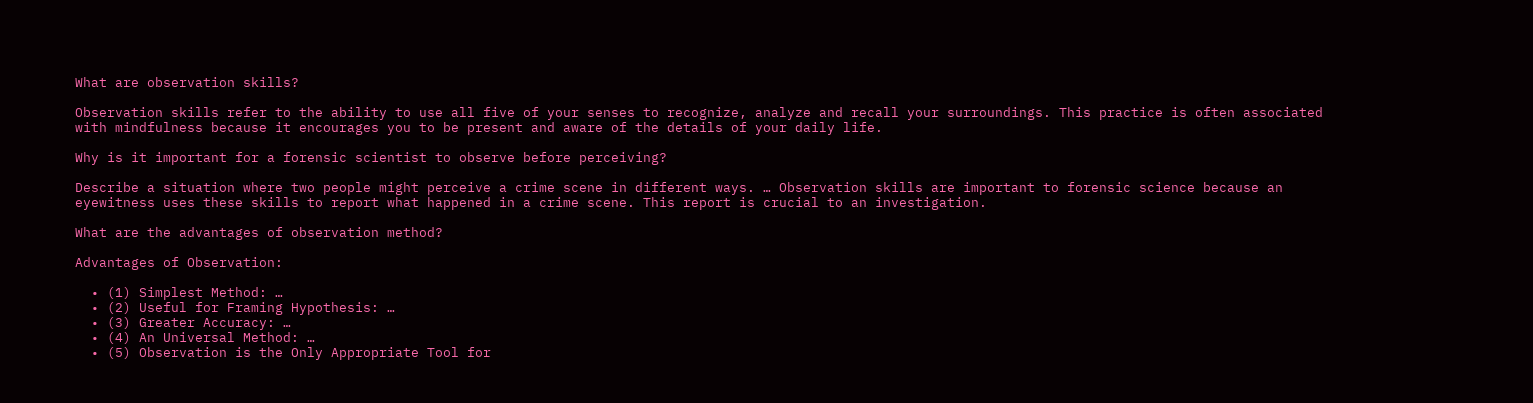What are observation skills?

Observation skills refer to the ability to use all five of your senses to recognize, analyze and recall your surroundings. This practice is often associated with mindfulness because it encourages you to be present and aware of the details of your daily life.

Why is it important for a forensic scientist to observe before perceiving?

Describe a situation where two people might perceive a crime scene in different ways. … Observation skills are important to forensic science because an eyewitness uses these skills to report what happened in a crime scene. This report is crucial to an investigation.

What are the advantages of observation method?

Advantages of Observation:

  • (1) Simplest Method: …
  • (2) Useful for Framing Hypothesis: …
  • (3) Greater Accuracy: …
  • (4) An Universal Method: …
  • (5) Observation is the Only Appropriate Tool for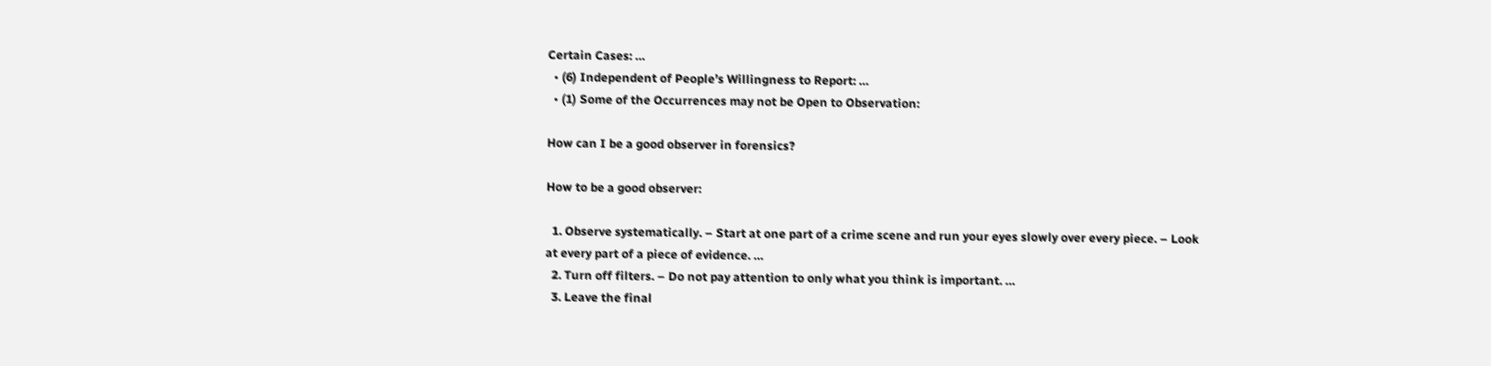Certain Cases: …
  • (6) Independent of People’s Willingness to Report: …
  • (1) Some of the Occurrences may not be Open to Observation:

How can I be a good observer in forensics?

How to be a good observer:

  1. Observe systematically. – Start at one part of a crime scene and run your eyes slowly over every piece. – Look at every part of a piece of evidence. …
  2. Turn off filters. – Do not pay attention to only what you think is important. …
  3. Leave the final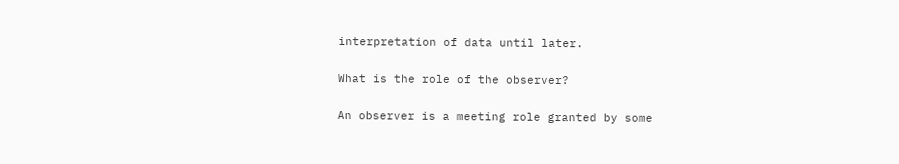interpretation of data until later.

What is the role of the observer?

An observer is a meeting role granted by some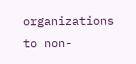organizations to non-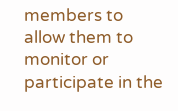members to allow them to monitor or participate in the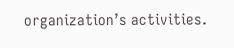organization’s activities.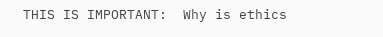THIS IS IMPORTANT:  Why is ethics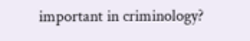important in criminology?